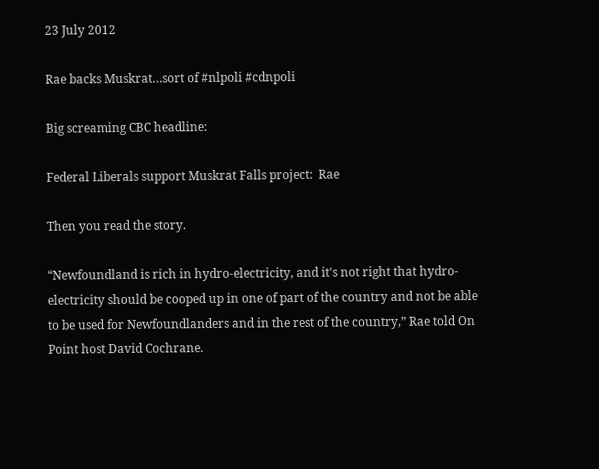23 July 2012

Rae backs Muskrat…sort of #nlpoli #cdnpoli

Big screaming CBC headline:

Federal Liberals support Muskrat Falls project:  Rae

Then you read the story.

“Newfoundland is rich in hydro-electricity, and it's not right that hydro-electricity should be cooped up in one of part of the country and not be able to be used for Newfoundlanders and in the rest of the country,” Rae told On Point host David Cochrane.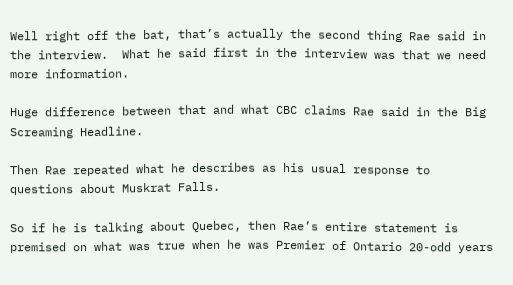Well right off the bat, that’s actually the second thing Rae said in the interview.  What he said first in the interview was that we need more information.

Huge difference between that and what CBC claims Rae said in the Big Screaming Headline.

Then Rae repeated what he describes as his usual response to questions about Muskrat Falls.

So if he is talking about Quebec, then Rae’s entire statement is premised on what was true when he was Premier of Ontario 20-odd years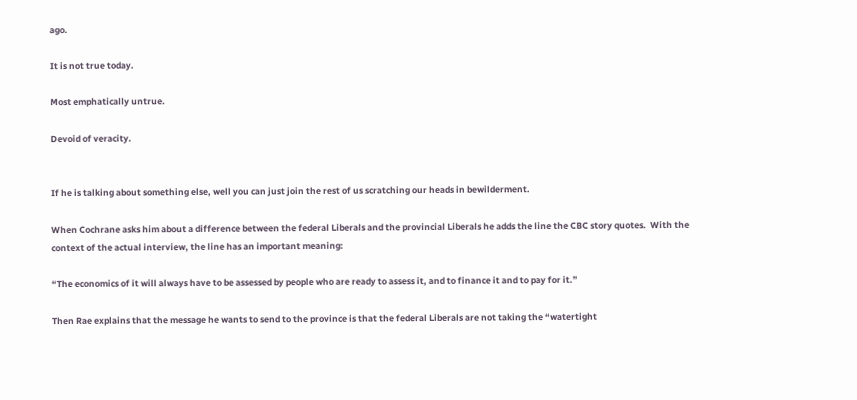ago.

It is not true today.

Most emphatically untrue.

Devoid of veracity.


If he is talking about something else, well you can just join the rest of us scratching our heads in bewilderment.

When Cochrane asks him about a difference between the federal Liberals and the provincial Liberals he adds the line the CBC story quotes.  With the context of the actual interview, the line has an important meaning:

“The economics of it will always have to be assessed by people who are ready to assess it, and to finance it and to pay for it.”

Then Rae explains that the message he wants to send to the province is that the federal Liberals are not taking the “watertight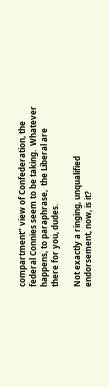compartment” view of Confederation, the federal Connies seem to be taking.  Whatever happens, to paraphrase,  the Liberal are there for you, dudes.

Not exactly a ringing, unqualified endorsement, now, is it?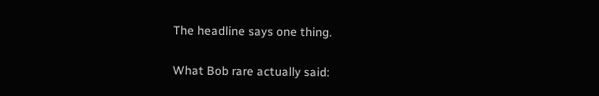The headline says one thing.

What Bob rare actually said: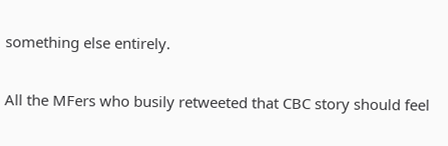something else entirely.

All the MFers who busily retweeted that CBC story should feel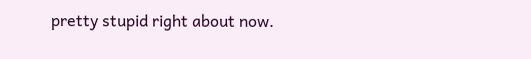pretty stupid right about now.